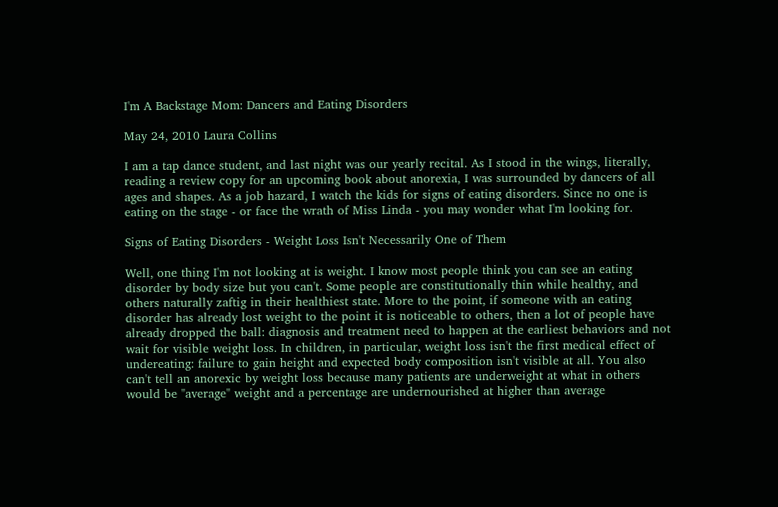I'm A Backstage Mom: Dancers and Eating Disorders

May 24, 2010 Laura Collins

I am a tap dance student, and last night was our yearly recital. As I stood in the wings, literally, reading a review copy for an upcoming book about anorexia, I was surrounded by dancers of all ages and shapes. As a job hazard, I watch the kids for signs of eating disorders. Since no one is eating on the stage - or face the wrath of Miss Linda - you may wonder what I'm looking for.

Signs of Eating Disorders - Weight Loss Isn't Necessarily One of Them

Well, one thing I'm not looking at is weight. I know most people think you can see an eating disorder by body size but you can't. Some people are constitutionally thin while healthy, and others naturally zaftig in their healthiest state. More to the point, if someone with an eating disorder has already lost weight to the point it is noticeable to others, then a lot of people have already dropped the ball: diagnosis and treatment need to happen at the earliest behaviors and not wait for visible weight loss. In children, in particular, weight loss isn't the first medical effect of undereating: failure to gain height and expected body composition isn't visible at all. You also can't tell an anorexic by weight loss because many patients are underweight at what in others would be "average" weight and a percentage are undernourished at higher than average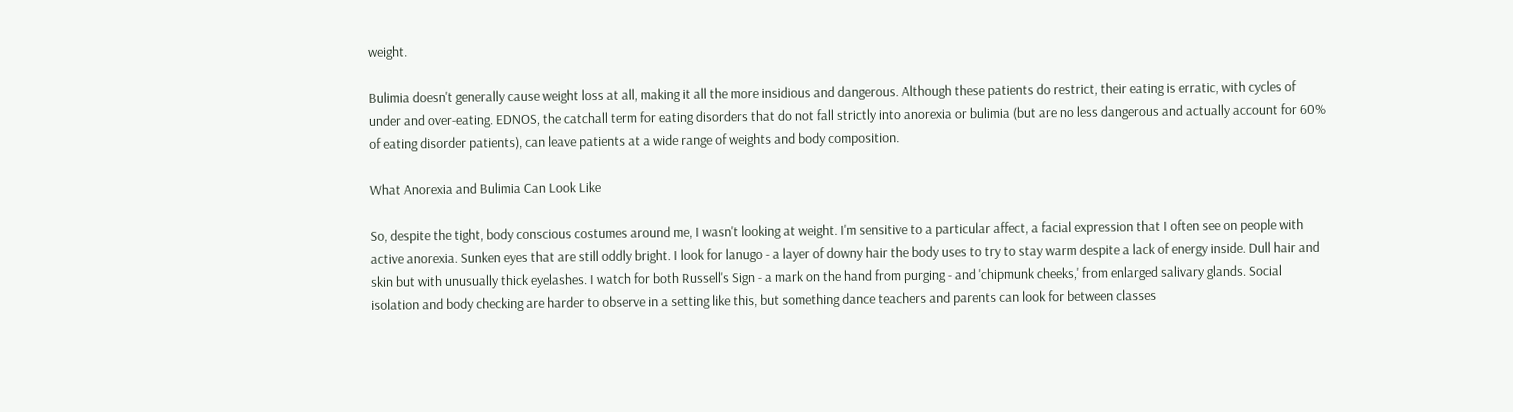weight.

Bulimia doesn't generally cause weight loss at all, making it all the more insidious and dangerous. Although these patients do restrict, their eating is erratic, with cycles of under and over-eating. EDNOS, the catchall term for eating disorders that do not fall strictly into anorexia or bulimia (but are no less dangerous and actually account for 60% of eating disorder patients), can leave patients at a wide range of weights and body composition.

What Anorexia and Bulimia Can Look Like

So, despite the tight, body conscious costumes around me, I wasn't looking at weight. I'm sensitive to a particular affect, a facial expression that I often see on people with active anorexia. Sunken eyes that are still oddly bright. I look for lanugo - a layer of downy hair the body uses to try to stay warm despite a lack of energy inside. Dull hair and skin but with unusually thick eyelashes. I watch for both Russell's Sign - a mark on the hand from purging - and 'chipmunk cheeks,' from enlarged salivary glands. Social isolation and body checking are harder to observe in a setting like this, but something dance teachers and parents can look for between classes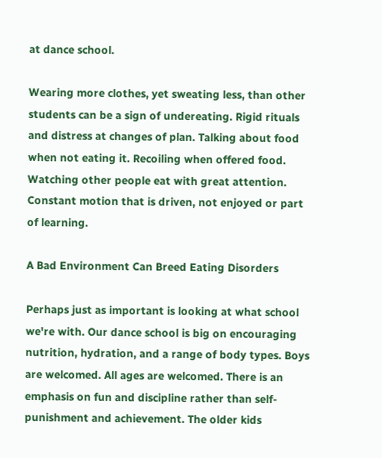at dance school.

Wearing more clothes, yet sweating less, than other students can be a sign of undereating. Rigid rituals and distress at changes of plan. Talking about food when not eating it. Recoiling when offered food. Watching other people eat with great attention. Constant motion that is driven, not enjoyed or part of learning.

A Bad Environment Can Breed Eating Disorders

Perhaps just as important is looking at what school we're with. Our dance school is big on encouraging nutrition, hydration, and a range of body types. Boys are welcomed. All ages are welcomed. There is an emphasis on fun and discipline rather than self-punishment and achievement. The older kids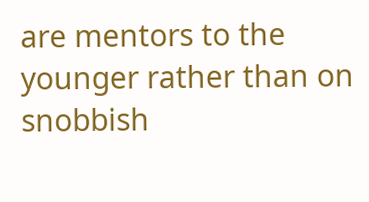are mentors to the younger rather than on snobbish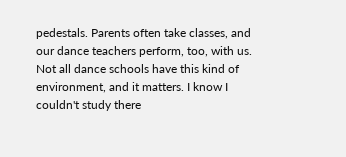pedestals. Parents often take classes, and our dance teachers perform, too, with us. Not all dance schools have this kind of environment, and it matters. I know I couldn't study there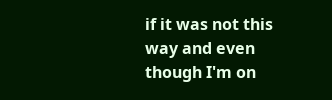if it was not this way and even though I'm on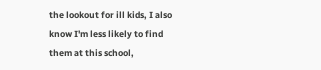the lookout for ill kids, I also know I'm less likely to find them at this school,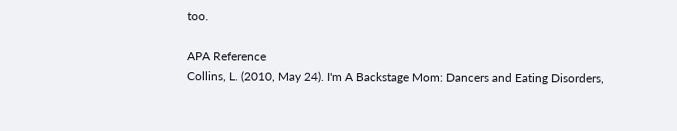too.

APA Reference
Collins, L. (2010, May 24). I'm A Backstage Mom: Dancers and Eating Disorders,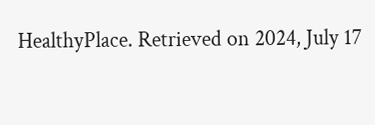HealthyPlace. Retrieved on 2024, July 17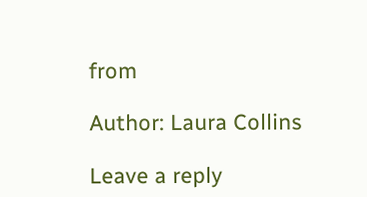from

Author: Laura Collins

Leave a reply